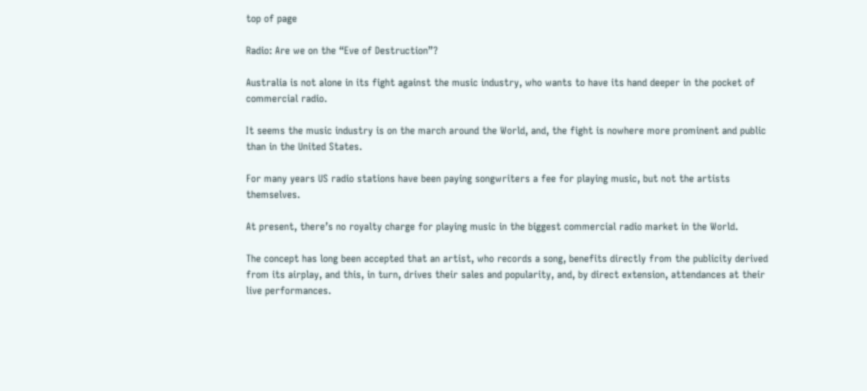top of page

Radio: Are we on the “Eve of Destruction”?

Australia is not alone in its fight against the music industry, who wants to have its hand deeper in the pocket of commercial radio.

It seems the music industry is on the march around the World, and, the fight is nowhere more prominent and public than in the United States.

For many years US radio stations have been paying songwriters a fee for playing music, but not the artists themselves.

At present, there’s no royalty charge for playing music in the biggest commercial radio market in the World.

The concept has long been accepted that an artist, who records a song, benefits directly from the publicity derived from its airplay, and this, in turn, drives their sales and popularity, and, by direct extension, attendances at their live performances.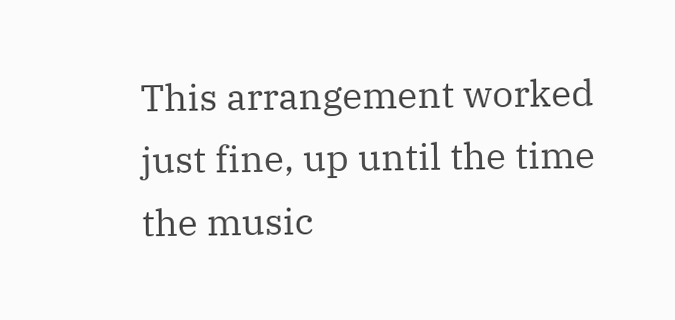This arrangement worked just fine, up until the time the music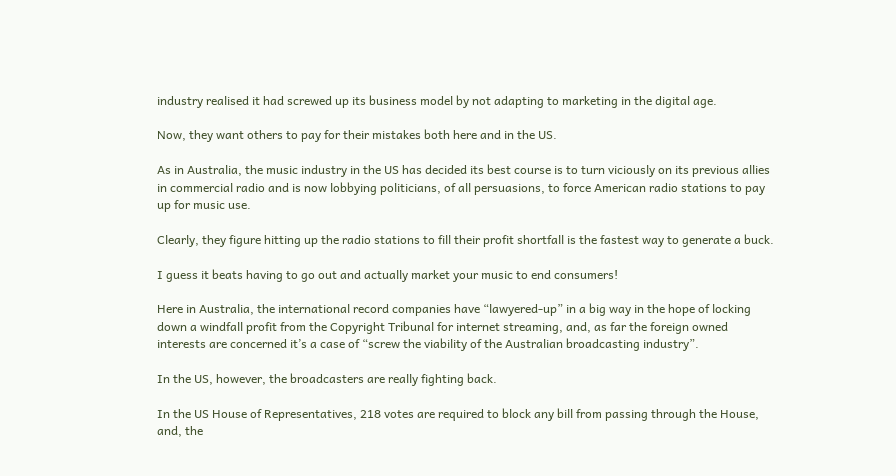industry realised it had screwed up its business model by not adapting to marketing in the digital age.

Now, they want others to pay for their mistakes both here and in the US.

As in Australia, the music industry in the US has decided its best course is to turn viciously on its previous allies in commercial radio and is now lobbying politicians, of all persuasions, to force American radio stations to pay up for music use.

Clearly, they figure hitting up the radio stations to fill their profit shortfall is the fastest way to generate a buck.

I guess it beats having to go out and actually market your music to end consumers!

Here in Australia, the international record companies have “lawyered-up” in a big way in the hope of locking down a windfall profit from the Copyright Tribunal for internet streaming, and, as far the foreign owned interests are concerned it’s a case of “screw the viability of the Australian broadcasting industry”.

In the US, however, the broadcasters are really fighting back.

In the US House of Representatives, 218 votes are required to block any bill from passing through the House, and, the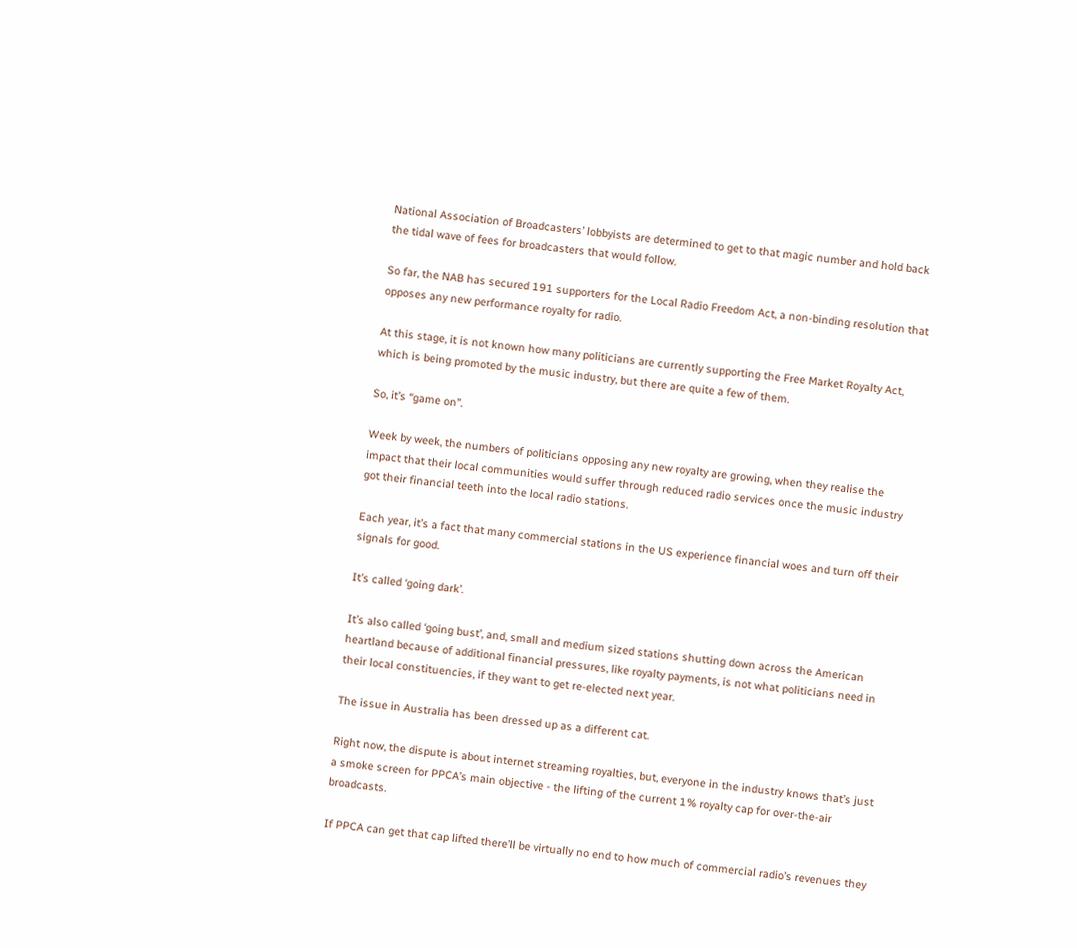National Association of Broadcasters’ lobbyists are determined to get to that magic number and hold back the tidal wave of fees for broadcasters that would follow.

So far, the NAB has secured 191 supporters for the Local Radio Freedom Act, a non-binding resolution that opposes any new performance royalty for radio.

At this stage, it is not known how many politicians are currently supporting the Free Market Royalty Act, which is being promoted by the music industry, but there are quite a few of them.

So, it’s “game on”.

Week by week, the numbers of politicians opposing any new royalty are growing, when they realise the impact that their local communities would suffer through reduced radio services once the music industry got their financial teeth into the local radio stations.

Each year, it’s a fact that many commercial stations in the US experience financial woes and turn off their signals for good.

It’s called ‘going dark’.

It’s also called ‘going bust’, and, small and medium sized stations shutting down across the American heartland because of additional financial pressures, like royalty payments, is not what politicians need in their local constituencies, if they want to get re-elected next year.

The issue in Australia has been dressed up as a different cat.

Right now, the dispute is about internet streaming royalties, but, everyone in the industry knows that’s just a smoke screen for PPCA’s main objective - the lifting of the current 1% royalty cap for over-the-air broadcasts.

If PPCA can get that cap lifted there’ll be virtually no end to how much of commercial radio’s revenues they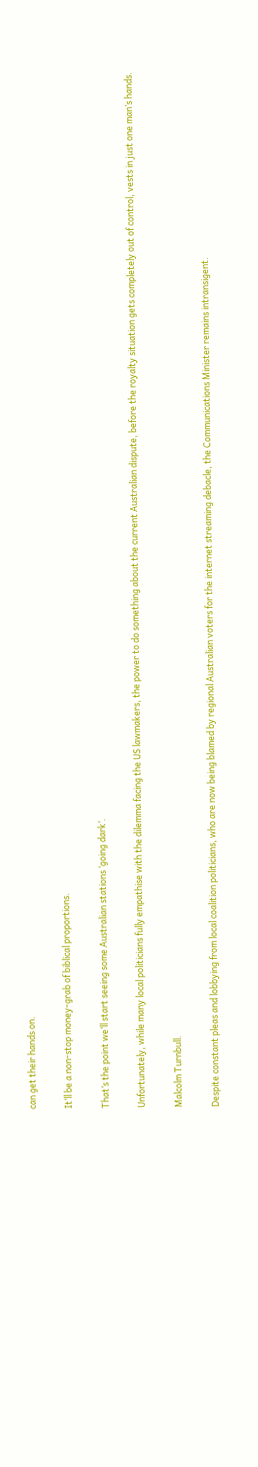can get their hands on.

It’ll be a non-stop money-grab of biblical proportions.

That’s the point we’ll start seeing some Australian stations ‘going dark’.

Unfortunately, while many local politicians fully empathise with the dilemma facing the US lawmakers, the power to do something about the current Australian dispute, before the royalty situation gets completely out of control, vests in just one man’s hands.

Malcolm Turnbull.

Despite constant pleas and lobbying from local coalition politicians, who are now being blamed by regional Australian voters for the internet streaming debacle, the Communications Minister remains intransigent.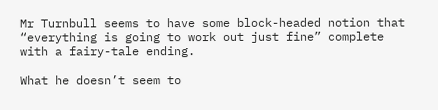Mr Turnbull seems to have some block-headed notion that “everything is going to work out just fine” complete with a fairy-tale ending.

What he doesn’t seem to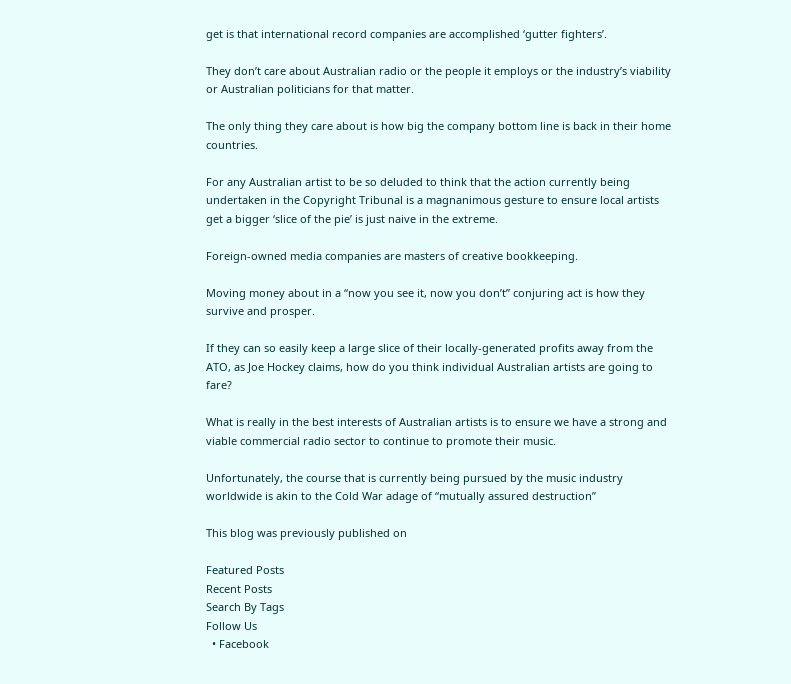get is that international record companies are accomplished ‘gutter fighters’.

They don’t care about Australian radio or the people it employs or the industry’s viability or Australian politicians for that matter.

The only thing they care about is how big the company bottom line is back in their home countries.

For any Australian artist to be so deluded to think that the action currently being undertaken in the Copyright Tribunal is a magnanimous gesture to ensure local artists get a bigger ‘slice of the pie’ is just naive in the extreme.

Foreign-owned media companies are masters of creative bookkeeping.

Moving money about in a “now you see it, now you don’t” conjuring act is how they survive and prosper.

If they can so easily keep a large slice of their locally-generated profits away from the ATO, as Joe Hockey claims, how do you think individual Australian artists are going to fare?

What is really in the best interests of Australian artists is to ensure we have a strong and viable commercial radio sector to continue to promote their music.

Unfortunately, the course that is currently being pursued by the music industry worldwide is akin to the Cold War adage of “mutually assured destruction”

This blog was previously published on

Featured Posts
Recent Posts
Search By Tags
Follow Us
  • Facebook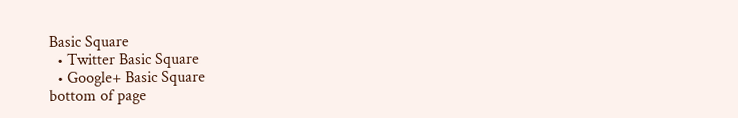Basic Square
  • Twitter Basic Square
  • Google+ Basic Square
bottom of page